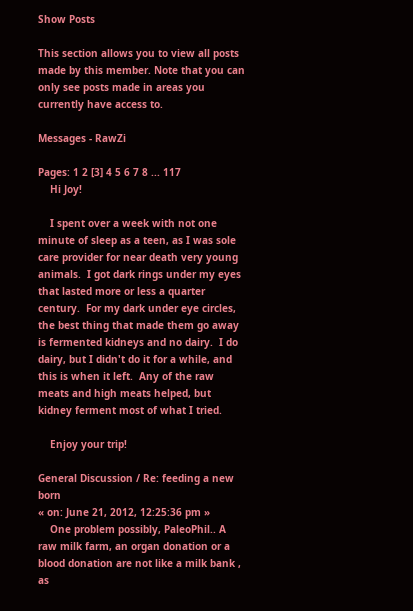Show Posts

This section allows you to view all posts made by this member. Note that you can only see posts made in areas you currently have access to.

Messages - RawZi

Pages: 1 2 [3] 4 5 6 7 8 ... 117
    Hi Joy!

    I spent over a week with not one minute of sleep as a teen, as I was sole care provider for near death very young animals.  I got dark rings under my eyes that lasted more or less a quarter century.  For my dark under eye circles, the best thing that made them go away is fermented kidneys and no dairy.  I do dairy, but I didn't do it for a while, and this is when it left.  Any of the raw meats and high meats helped, but kidney ferment most of what I tried.

    Enjoy your trip!

General Discussion / Re: feeding a new born
« on: June 21, 2012, 12:25:36 pm »
    One problem possibly, PaleoPhil.. A raw milk farm, an organ donation or a blood donation are not like a milk bank , as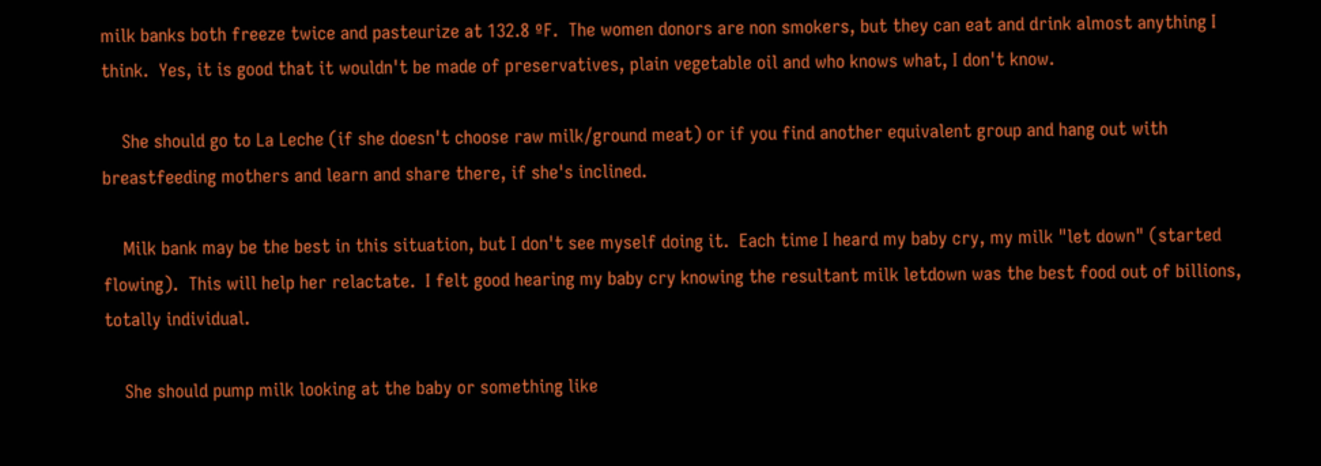milk banks both freeze twice and pasteurize at 132.8 ºF.  The women donors are non smokers, but they can eat and drink almost anything I think.  Yes, it is good that it wouldn't be made of preservatives, plain vegetable oil and who knows what, I don't know.

    She should go to La Leche (if she doesn't choose raw milk/ground meat) or if you find another equivalent group and hang out with breastfeeding mothers and learn and share there, if she's inclined.

    Milk bank may be the best in this situation, but I don't see myself doing it.  Each time I heard my baby cry, my milk "let down" (started flowing).  This will help her relactate.  I felt good hearing my baby cry knowing the resultant milk letdown was the best food out of billions, totally individual.

    She should pump milk looking at the baby or something like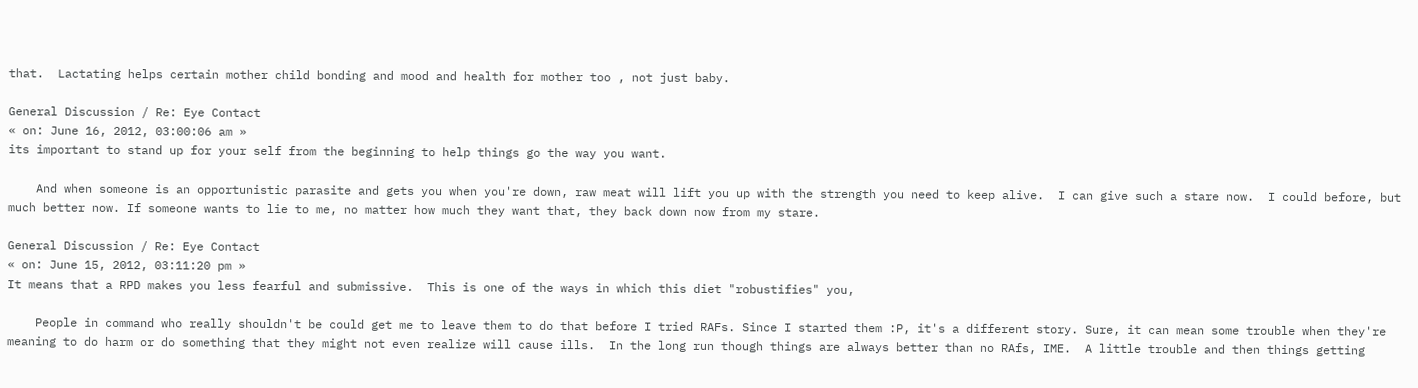that.  Lactating helps certain mother child bonding and mood and health for mother too , not just baby.

General Discussion / Re: Eye Contact
« on: June 16, 2012, 03:00:06 am »
its important to stand up for your self from the beginning to help things go the way you want.

    And when someone is an opportunistic parasite and gets you when you're down, raw meat will lift you up with the strength you need to keep alive.  I can give such a stare now.  I could before, but much better now. If someone wants to lie to me, no matter how much they want that, they back down now from my stare.

General Discussion / Re: Eye Contact
« on: June 15, 2012, 03:11:20 pm »
It means that a RPD makes you less fearful and submissive.  This is one of the ways in which this diet "robustifies" you,

    People in command who really shouldn't be could get me to leave them to do that before I tried RAFs. Since I started them :P, it's a different story. Sure, it can mean some trouble when they're meaning to do harm or do something that they might not even realize will cause ills.  In the long run though things are always better than no RAfs, IME.  A little trouble and then things getting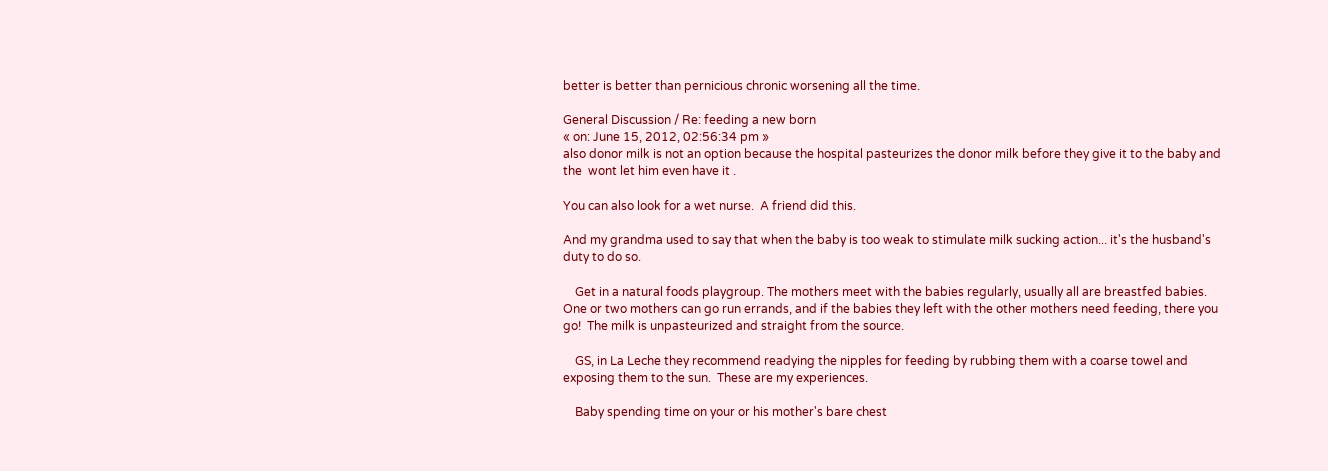better is better than pernicious chronic worsening all the time.

General Discussion / Re: feeding a new born
« on: June 15, 2012, 02:56:34 pm »
also donor milk is not an option because the hospital pasteurizes the donor milk before they give it to the baby and the  wont let him even have it .

You can also look for a wet nurse.  A friend did this.

And my grandma used to say that when the baby is too weak to stimulate milk sucking action... it's the husband's duty to do so.

    Get in a natural foods playgroup. The mothers meet with the babies regularly, usually all are breastfed babies.  One or two mothers can go run errands, and if the babies they left with the other mothers need feeding, there you go!  The milk is unpasteurized and straight from the source.

    GS, in La Leche they recommend readying the nipples for feeding by rubbing them with a coarse towel and exposing them to the sun.  These are my experiences.

    Baby spending time on your or his mother's bare chest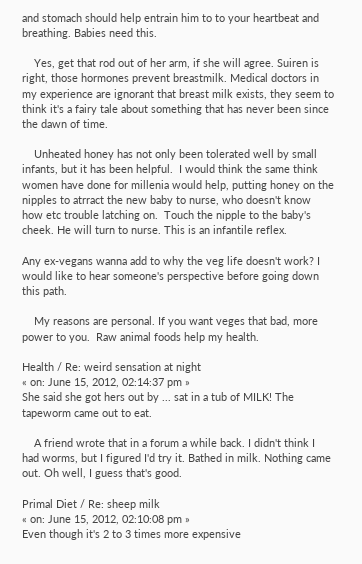and stomach should help entrain him to to your heartbeat and breathing. Babies need this.

    Yes, get that rod out of her arm, if she will agree. Suiren is right, those hormones prevent breastmilk. Medical doctors in my experience are ignorant that breast milk exists, they seem to think it's a fairy tale about something that has never been since the dawn of time.

    Unheated honey has not only been tolerated well by small infants, but it has been helpful.  I would think the same think women have done for millenia would help, putting honey on the nipples to atrract the new baby to nurse, who doesn't know how etc trouble latching on.  Touch the nipple to the baby's cheek. He will turn to nurse. This is an infantile reflex.

Any ex-vegans wanna add to why the veg life doesn't work? I would like to hear someone's perspective before going down this path.

    My reasons are personal. If you want veges that bad, more power to you.  Raw animal foods help my health.

Health / Re: weird sensation at night
« on: June 15, 2012, 02:14:37 pm »
She said she got hers out by ... sat in a tub of MILK! The tapeworm came out to eat.

    A friend wrote that in a forum a while back. I didn't think I had worms, but I figured I'd try it. Bathed in milk. Nothing came out. Oh well, I guess that's good.

Primal Diet / Re: sheep milk
« on: June 15, 2012, 02:10:08 pm »
Even though it's 2 to 3 times more expensive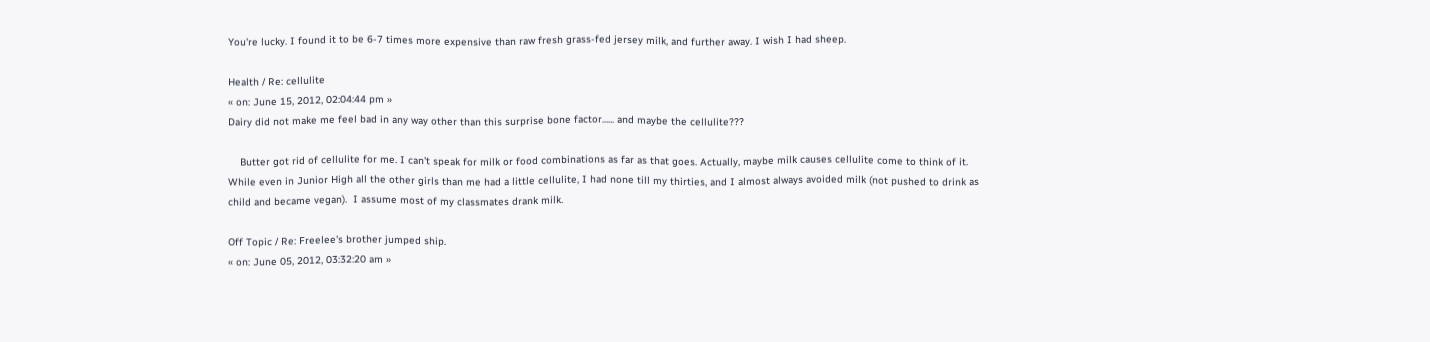You're lucky. I found it to be 6-7 times more expensive than raw fresh grass-fed jersey milk, and further away. I wish I had sheep.

Health / Re: cellulite
« on: June 15, 2012, 02:04:44 pm »
Dairy did not make me feel bad in any way other than this surprise bone factor...... and maybe the cellulite???

    Butter got rid of cellulite for me. I can't speak for milk or food combinations as far as that goes. Actually, maybe milk causes cellulite come to think of it. While even in Junior High all the other girls than me had a little cellulite, I had none till my thirties, and I almost always avoided milk (not pushed to drink as child and became vegan).  I assume most of my classmates drank milk.

Off Topic / Re: Freelee's brother jumped ship.
« on: June 05, 2012, 03:32:20 am »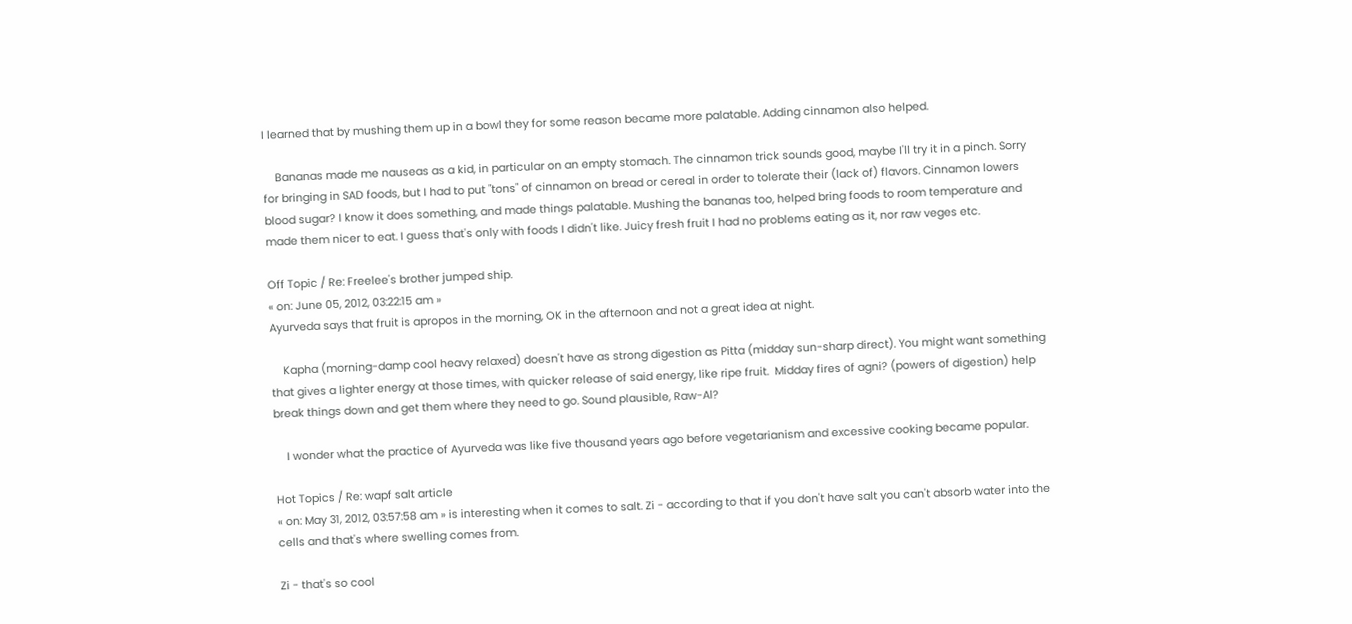I learned that by mushing them up in a bowl they for some reason became more palatable. Adding cinnamon also helped.

    Bananas made me nauseas as a kid, in particular on an empty stomach. The cinnamon trick sounds good, maybe I'll try it in a pinch. Sorry for bringing in SAD foods, but I had to put "tons" of cinnamon on bread or cereal in order to tolerate their (lack of) flavors. Cinnamon lowers blood sugar? I know it does something, and made things palatable. Mushing the bananas too, helped bring foods to room temperature and made them nicer to eat. I guess that's only with foods I didn't like. Juicy fresh fruit I had no problems eating as it, nor raw veges etc.

Off Topic / Re: Freelee's brother jumped ship.
« on: June 05, 2012, 03:22:15 am »
Ayurveda says that fruit is apropos in the morning, OK in the afternoon and not a great idea at night.

    Kapha (morning-damp cool heavy relaxed) doesn't have as strong digestion as Pitta (midday sun-sharp direct). You might want something that gives a lighter energy at those times, with quicker release of said energy, like ripe fruit.  Midday fires of agni? (powers of digestion) help break things down and get them where they need to go. Sound plausible, Raw-Al?

    I wonder what the practice of Ayurveda was like five thousand years ago before vegetarianism and excessive cooking became popular.

Hot Topics / Re: wapf salt article
« on: May 31, 2012, 03:57:58 am » is interesting when it comes to salt. Zi - according to that if you don't have salt you can't absorb water into the cells and that's where swelling comes from.

Zi - that's so cool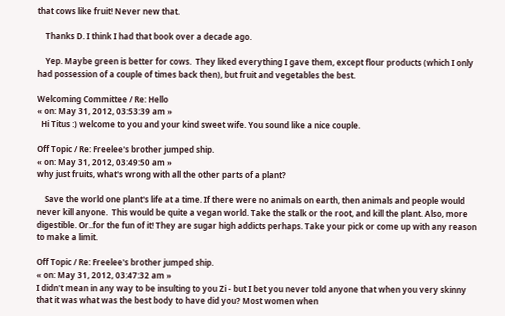that cows like fruit! Never new that.

    Thanks D. I think I had that book over a decade ago.

    Yep. Maybe green is better for cows.  They liked everything I gave them, except flour products (which I only had possession of a couple of times back then), but fruit and vegetables the best.

Welcoming Committee / Re: Hello
« on: May 31, 2012, 03:53:39 am »
  Hi Titus :) welcome to you and your kind sweet wife. You sound like a nice couple.

Off Topic / Re: Freelee's brother jumped ship.
« on: May 31, 2012, 03:49:50 am »
why just fruits, what's wrong with all the other parts of a plant?

    Save the world one plant's life at a time. If there were no animals on earth, then animals and people would never kill anyone.  This would be quite a vegan world. Take the stalk or the root, and kill the plant. Also, more digestible. Or..for the fun of it! They are sugar high addicts perhaps. Take your pick or come up with any reason to make a limit.

Off Topic / Re: Freelee's brother jumped ship.
« on: May 31, 2012, 03:47:32 am »
I didn't mean in any way to be insulting to you Zi - but I bet you never told anyone that when you very skinny that it was what was the best body to have did you? Most women when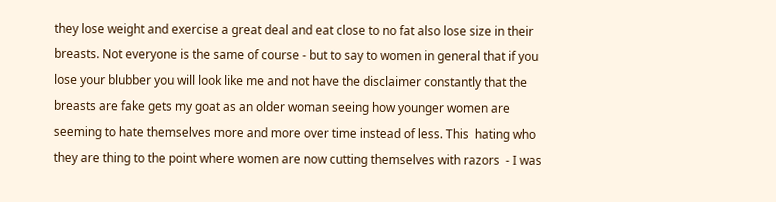they lose weight and exercise a great deal and eat close to no fat also lose size in their breasts. Not everyone is the same of course - but to say to women in general that if you lose your blubber you will look like me and not have the disclaimer constantly that the breasts are fake gets my goat as an older woman seeing how younger women are seeming to hate themselves more and more over time instead of less. This  hating who they are thing to the point where women are now cutting themselves with razors  - I was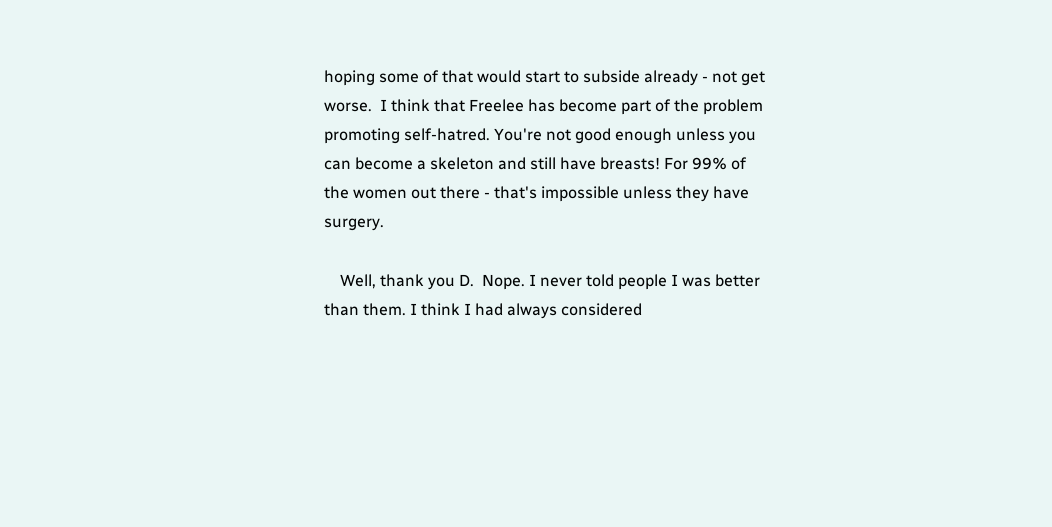hoping some of that would start to subside already - not get worse.  I think that Freelee has become part of the problem promoting self-hatred. You're not good enough unless you can become a skeleton and still have breasts! For 99% of the women out there - that's impossible unless they have surgery.

    Well, thank you D.  Nope. I never told people I was better than them. I think I had always considered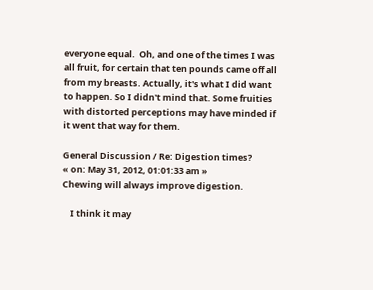everyone equal.  Oh, and one of the times I was all fruit, for certain that ten pounds came off all from my breasts. Actually, it's what I did want to happen. So I didn't mind that. Some fruities with distorted perceptions may have minded if it went that way for them.

General Discussion / Re: Digestion times?
« on: May 31, 2012, 01:01:33 am »
Chewing will always improve digestion.

    I think it may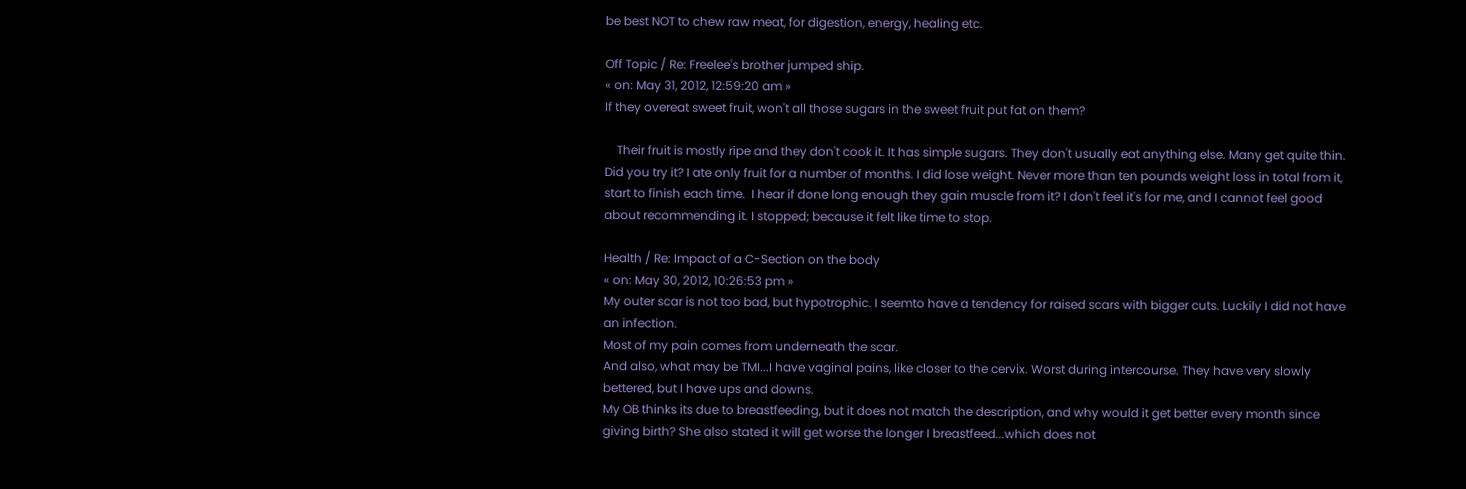be best NOT to chew raw meat, for digestion, energy, healing etc.

Off Topic / Re: Freelee's brother jumped ship.
« on: May 31, 2012, 12:59:20 am »
If they overeat sweet fruit, won't all those sugars in the sweet fruit put fat on them?

    Their fruit is mostly ripe and they don't cook it. It has simple sugars. They don't usually eat anything else. Many get quite thin. Did you try it? I ate only fruit for a number of months. I did lose weight. Never more than ten pounds weight loss in total from it, start to finish each time.  I hear if done long enough they gain muscle from it? I don't feel it's for me, and I cannot feel good about recommending it. I stopped; because it felt like time to stop.

Health / Re: Impact of a C-Section on the body
« on: May 30, 2012, 10:26:53 pm »
My outer scar is not too bad, but hypotrophic. I seemto have a tendency for raised scars with bigger cuts. Luckily I did not have an infection.
Most of my pain comes from underneath the scar.
And also, what may be TMI...I have vaginal pains, like closer to the cervix. Worst during intercourse. They have very slowly bettered, but I have ups and downs.
My OB thinks its due to breastfeeding, but it does not match the description, and why would it get better every month since giving birth? She also stated it will get worse the longer I breastfeed...which does not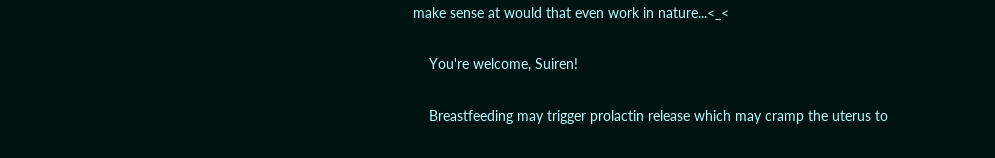make sense at would that even work in nature...<_<

    You're welcome, Suiren!

    Breastfeeding may trigger prolactin release which may cramp the uterus to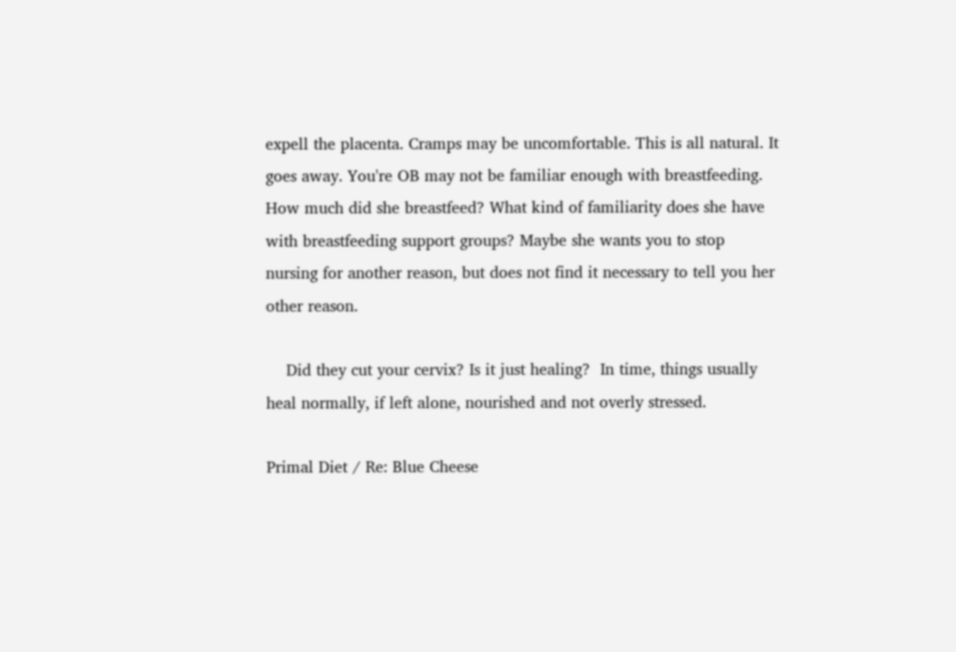expell the placenta. Cramps may be uncomfortable. This is all natural. It goes away. You're OB may not be familiar enough with breastfeeding. How much did she breastfeed? What kind of familiarity does she have with breastfeeding support groups? Maybe she wants you to stop nursing for another reason, but does not find it necessary to tell you her other reason.

    Did they cut your cervix? Is it just healing?  In time, things usually heal normally, if left alone, nourished and not overly stressed.

Primal Diet / Re: Blue Cheese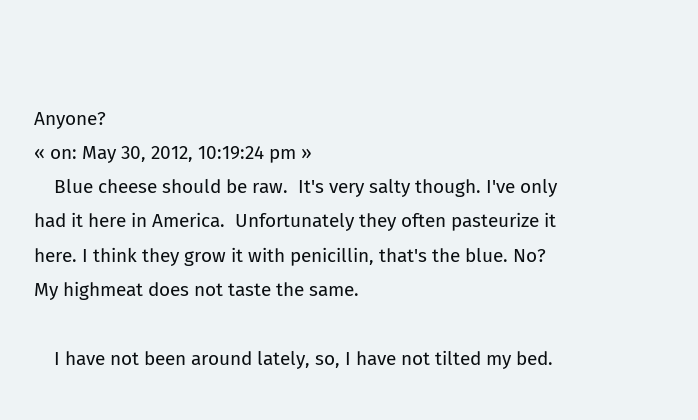Anyone?
« on: May 30, 2012, 10:19:24 pm »
    Blue cheese should be raw.  It's very salty though. I've only had it here in America.  Unfortunately they often pasteurize it here. I think they grow it with penicillin, that's the blue. No? My highmeat does not taste the same.

    I have not been around lately, so, I have not tilted my bed.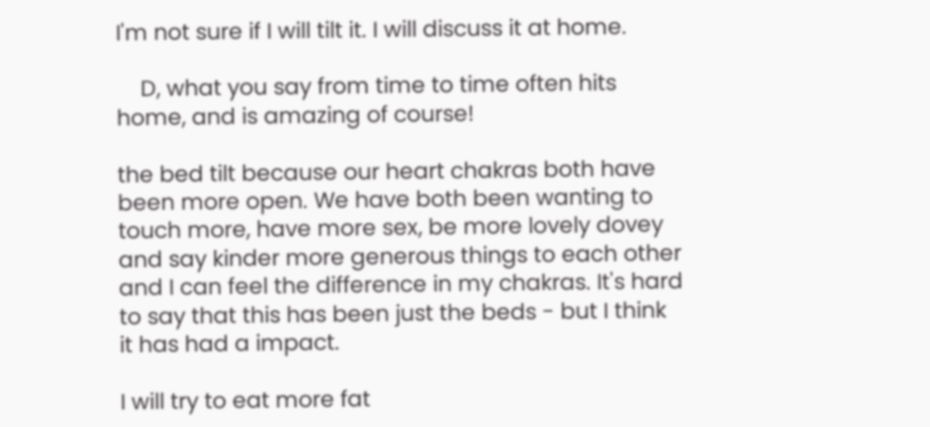I'm not sure if I will tilt it. I will discuss it at home.

    D, what you say from time to time often hits home, and is amazing of course!

the bed tilt because our heart chakras both have been more open. We have both been wanting to touch more, have more sex, be more lovely dovey and say kinder more generous things to each other and I can feel the difference in my chakras. It's hard to say that this has been just the beds - but I think it has had a impact.

I will try to eat more fat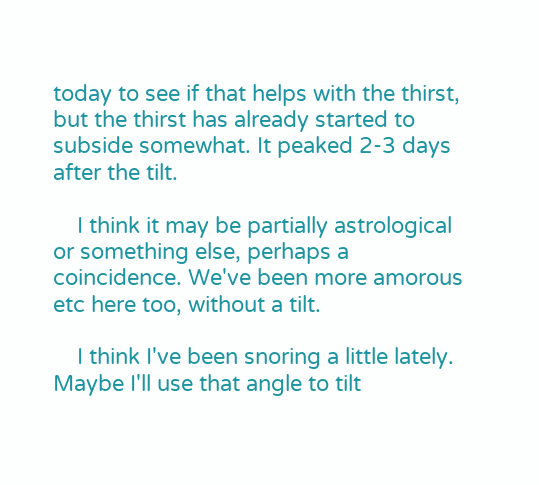today to see if that helps with the thirst, but the thirst has already started to subside somewhat. It peaked 2-3 days after the tilt.

    I think it may be partially astrological or something else, perhaps a coincidence. We've been more amorous etc here too, without a tilt.

    I think I've been snoring a little lately. Maybe I'll use that angle to tilt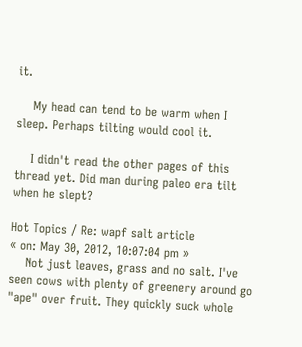it.

    My head can tend to be warm when I sleep. Perhaps tilting would cool it.

    I didn't read the other pages of this thread yet. Did man during paleo era tilt when he slept?

Hot Topics / Re: wapf salt article
« on: May 30, 2012, 10:07:04 pm »
    Not just leaves, grass and no salt. I've seen cows with plenty of greenery around go "ape" over fruit. They quickly suck whole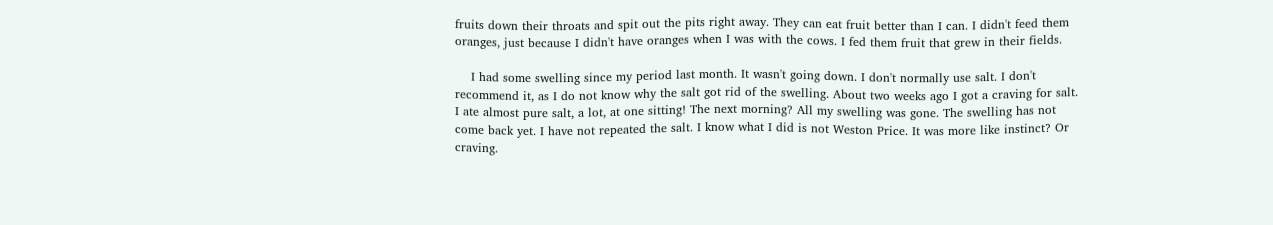fruits down their throats and spit out the pits right away. They can eat fruit better than I can. I didn't feed them oranges, just because I didn't have oranges when I was with the cows. I fed them fruit that grew in their fields.

    I had some swelling since my period last month. It wasn't going down. I don't normally use salt. I don't recommend it, as I do not know why the salt got rid of the swelling. About two weeks ago I got a craving for salt. I ate almost pure salt, a lot, at one sitting! The next morning? All my swelling was gone. The swelling has not come back yet. I have not repeated the salt. I know what I did is not Weston Price. It was more like instinct? Or craving.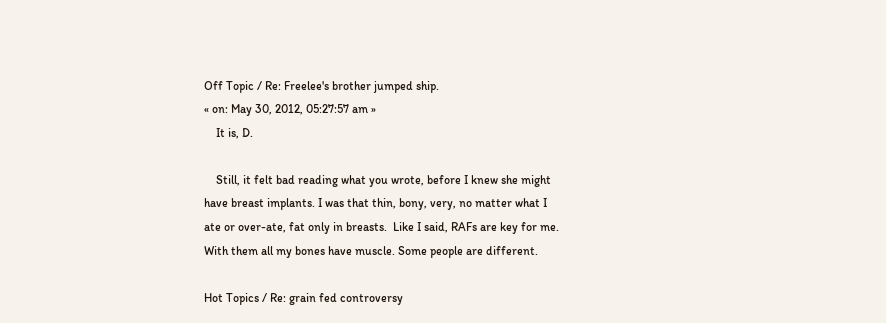Off Topic / Re: Freelee's brother jumped ship.
« on: May 30, 2012, 05:27:57 am »
    It is, D.

    Still, it felt bad reading what you wrote, before I knew she might have breast implants. I was that thin, bony, very, no matter what I ate or over-ate, fat only in breasts.  Like I said, RAFs are key for me. With them all my bones have muscle. Some people are different.

Hot Topics / Re: grain fed controversy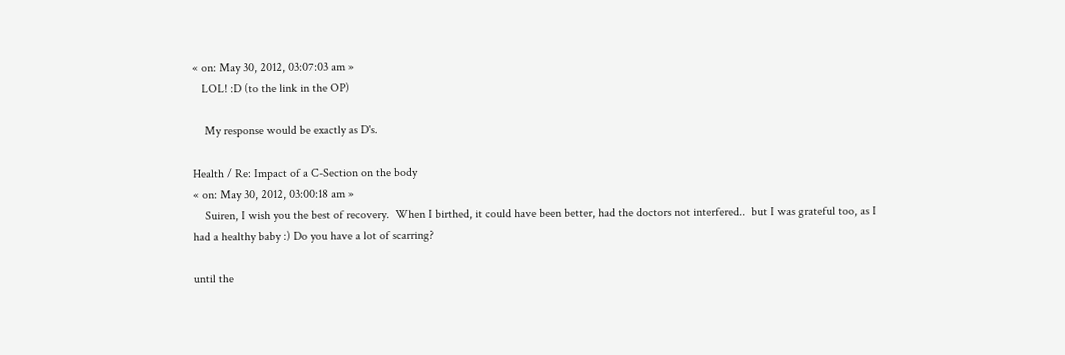« on: May 30, 2012, 03:07:03 am »
   LOL! :D (to the link in the OP)

    My response would be exactly as D's.

Health / Re: Impact of a C-Section on the body
« on: May 30, 2012, 03:00:18 am »
    Suiren, I wish you the best of recovery.  When I birthed, it could have been better, had the doctors not interfered..  but I was grateful too, as I had a healthy baby :) Do you have a lot of scarring?

until the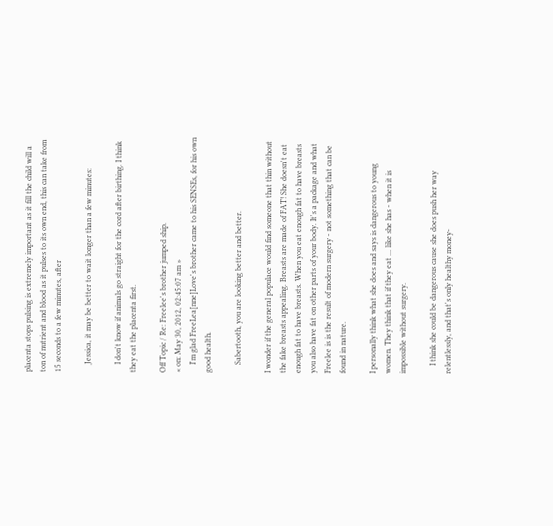placenta stops pulsing is extremely important as it fill the child will a ton of nutrient and blood as it pulses to its own end, this can take from 15 seconds to a few minutes, after

    Jessica, it may be better to wait longer than a few minutes:

    I don't know if animals go straight for the cord after birthing. I think they eat the placenta first.

Off Topic / Re: Freelee's brother jumped ship.
« on: May 30, 2012, 02:45:07 am »
    I'm glad FreeLea[nne]Love's brother came to his SENSEs, for his own good health.

    Sabertooth, you are looking better and better.

I wonder if the general populace would find someone that thin without the fake breasts appealing. Breasts are made of FAT! She doesn't eat enough fat to have breasts. When you eat enough fat to have breasts you also have fat on other parts of your body. It's a package and what Freelee is is the result of modern surgery - not something that can be found in nature.

I personally think what she does and says is dangerous to young women. They think that if they eat ... like she has - when it is impossible without surgery.

    I think she could be dangerous cause she does push her way relentlessly, and that's only healthy money-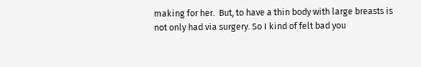making for her.  But, to have a thin body with large breasts is not only had via surgery. So I kind of felt bad you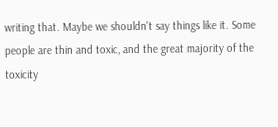writing that. Maybe we shouldn't say things like it. Some people are thin and toxic, and the great majority of the toxicity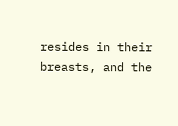resides in their breasts, and the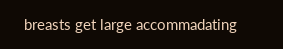breasts get large accommadating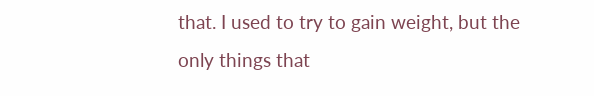that. I used to try to gain weight, but the only things that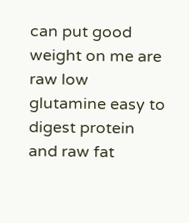can put good weight on me are raw low glutamine easy to digest protein and raw fat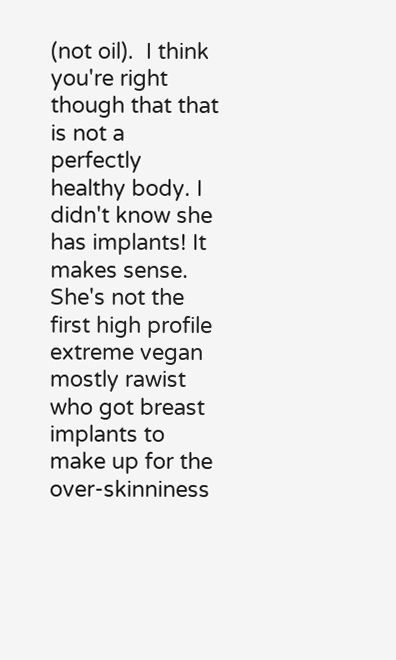(not oil).  I think you're right though that that is not a perfectly healthy body. I didn't know she has implants! It makes sense. She's not the first high profile extreme vegan mostly rawist who got breast implants to make up for the over-skinniness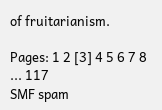of fruitarianism.

Pages: 1 2 [3] 4 5 6 7 8 ... 117
SMF spam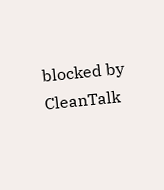blocked by CleanTalk